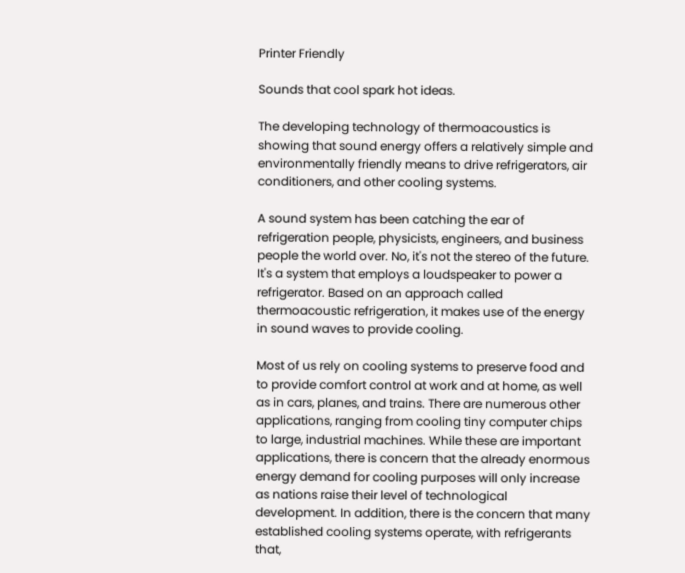Printer Friendly

Sounds that cool spark hot ideas.

The developing technology of thermoacoustics is showing that sound energy offers a relatively simple and environmentally friendly means to drive refrigerators, air conditioners, and other cooling systems.

A sound system has been catching the ear of refrigeration people, physicists, engineers, and business people the world over. No, it's not the stereo of the future. It's a system that employs a loudspeaker to power a refrigerator. Based on an approach called thermoacoustic refrigeration, it makes use of the energy in sound waves to provide cooling.

Most of us rely on cooling systems to preserve food and to provide comfort control at work and at home, as well as in cars, planes, and trains. There are numerous other applications, ranging from cooling tiny computer chips to large, industrial machines. While these are important applications, there is concern that the already enormous energy demand for cooling purposes will only increase as nations raise their level of technological development. In addition, there is the concern that many established cooling systems operate, with refrigerants that,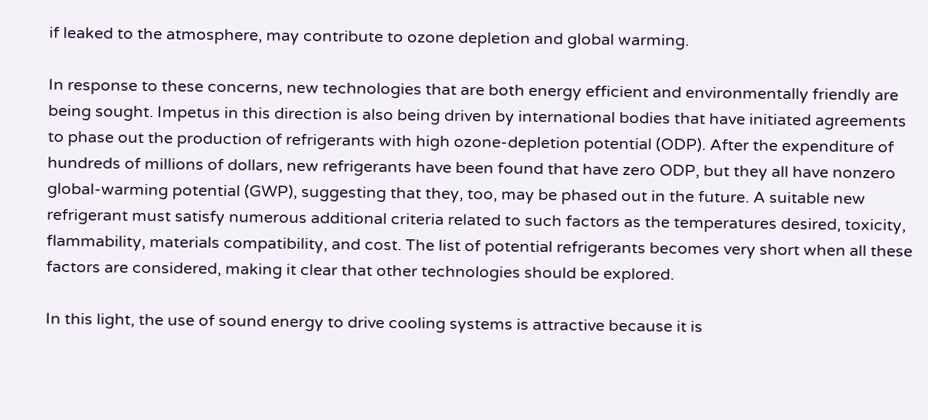if leaked to the atmosphere, may contribute to ozone depletion and global warming.

In response to these concerns, new technologies that are both energy efficient and environmentally friendly are being sought. Impetus in this direction is also being driven by international bodies that have initiated agreements to phase out the production of refrigerants with high ozone-depletion potential (ODP). After the expenditure of hundreds of millions of dollars, new refrigerants have been found that have zero ODP, but they all have nonzero global-warming potential (GWP), suggesting that they, too, may be phased out in the future. A suitable new refrigerant must satisfy numerous additional criteria related to such factors as the temperatures desired, toxicity, flammability, materials compatibility, and cost. The list of potential refrigerants becomes very short when all these factors are considered, making it clear that other technologies should be explored.

In this light, the use of sound energy to drive cooling systems is attractive because it is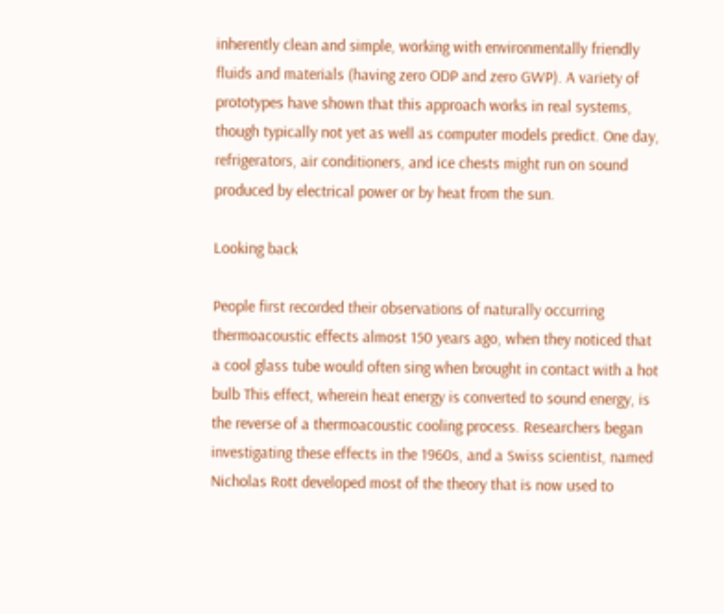inherently clean and simple, working with environmentally friendly fluids and materials (having zero ODP and zero GWP). A variety of prototypes have shown that this approach works in real systems, though typically not yet as well as computer models predict. One day, refrigerators, air conditioners, and ice chests might run on sound produced by electrical power or by heat from the sun.

Looking back

People first recorded their observations of naturally occurring thermoacoustic effects almost 150 years ago, when they noticed that a cool glass tube would often sing when brought in contact with a hot bulb This effect, wherein heat energy is converted to sound energy, is the reverse of a thermoacoustic cooling process. Researchers began investigating these effects in the 1960s, and a Swiss scientist, named Nicholas Rott developed most of the theory that is now used to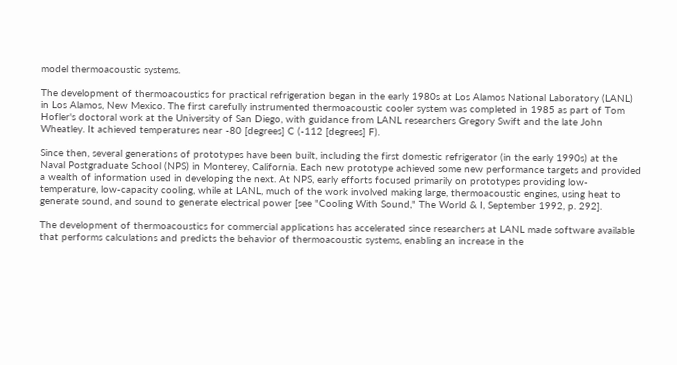model thermoacoustic systems.

The development of thermoacoustics for practical refrigeration began in the early 1980s at Los Alamos National Laboratory (LANL) in Los Alamos, New Mexico. The first carefully instrumented thermoacoustic cooler system was completed in 1985 as part of Tom Hofler's doctoral work at the University of San Diego, with guidance from LANL researchers Gregory Swift and the late John Wheatley. It achieved temperatures near -80 [degrees] C (-112 [degrees] F).

Since then, several generations of prototypes have been built, including the first domestic refrigerator (in the early 1990s) at the Naval Postgraduate School (NPS) in Monterey, California. Each new prototype achieved some new performance targets and provided a wealth of information used in developing the next. At NPS, early efforts focused primarily on prototypes providing low-temperature, low-capacity cooling, while at LANL, much of the work involved making large, thermoacoustic engines, using heat to generate sound, and sound to generate electrical power [see "Cooling With Sound," The World & I, September 1992, p. 292].

The development of thermoacoustics for commercial applications has accelerated since researchers at LANL made software available that performs calculations and predicts the behavior of thermoacoustic systems, enabling an increase in the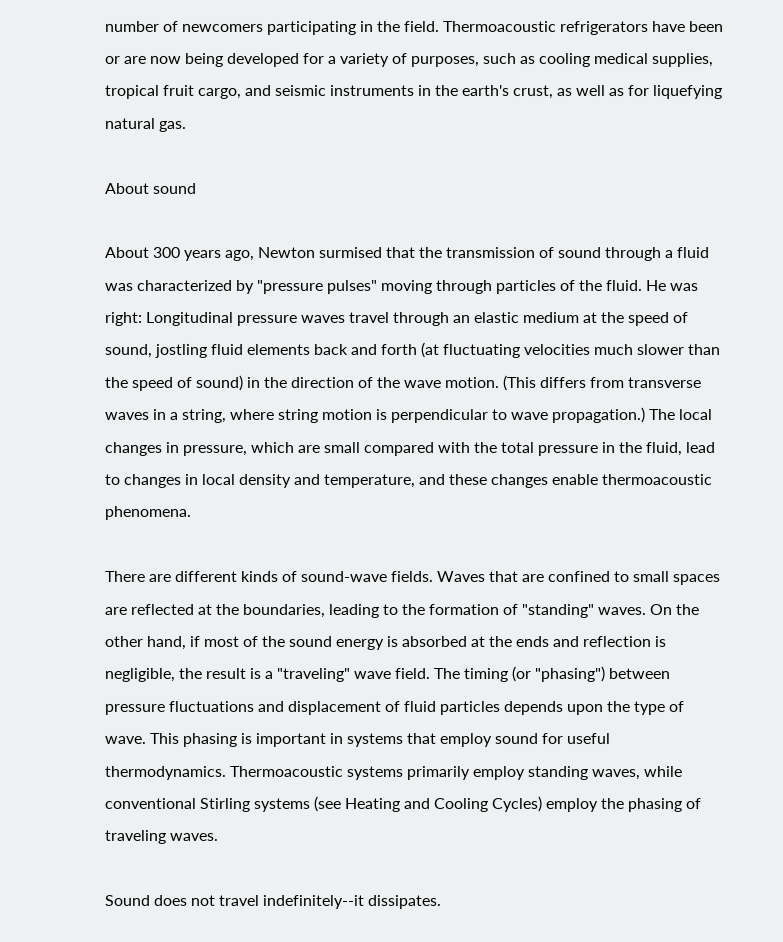number of newcomers participating in the field. Thermoacoustic refrigerators have been or are now being developed for a variety of purposes, such as cooling medical supplies, tropical fruit cargo, and seismic instruments in the earth's crust, as well as for liquefying natural gas.

About sound

About 300 years ago, Newton surmised that the transmission of sound through a fluid was characterized by "pressure pulses" moving through particles of the fluid. He was right: Longitudinal pressure waves travel through an elastic medium at the speed of sound, jostling fluid elements back and forth (at fluctuating velocities much slower than the speed of sound) in the direction of the wave motion. (This differs from transverse waves in a string, where string motion is perpendicular to wave propagation.) The local changes in pressure, which are small compared with the total pressure in the fluid, lead to changes in local density and temperature, and these changes enable thermoacoustic phenomena.

There are different kinds of sound-wave fields. Waves that are confined to small spaces are reflected at the boundaries, leading to the formation of "standing" waves. On the other hand, if most of the sound energy is absorbed at the ends and reflection is negligible, the result is a "traveling" wave field. The timing (or "phasing") between pressure fluctuations and displacement of fluid particles depends upon the type of wave. This phasing is important in systems that employ sound for useful thermodynamics. Thermoacoustic systems primarily employ standing waves, while conventional Stirling systems (see Heating and Cooling Cycles) employ the phasing of traveling waves.

Sound does not travel indefinitely--it dissipates.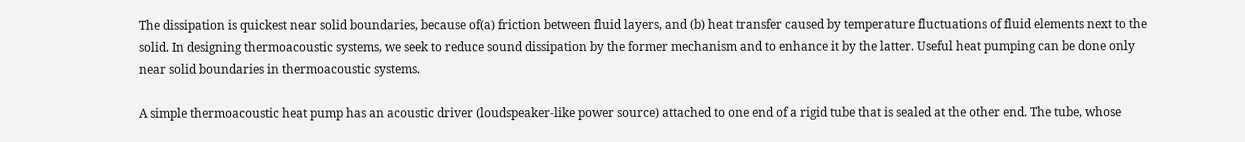The dissipation is quickest near solid boundaries, because of(a) friction between fluid layers, and (b) heat transfer caused by temperature fluctuations of fluid elements next to the solid. In designing thermoacoustic systems, we seek to reduce sound dissipation by the former mechanism and to enhance it by the latter. Useful heat pumping can be done only near solid boundaries in thermoacoustic systems.

A simple thermoacoustic heat pump has an acoustic driver (loudspeaker-like power source) attached to one end of a rigid tube that is sealed at the other end. The tube, whose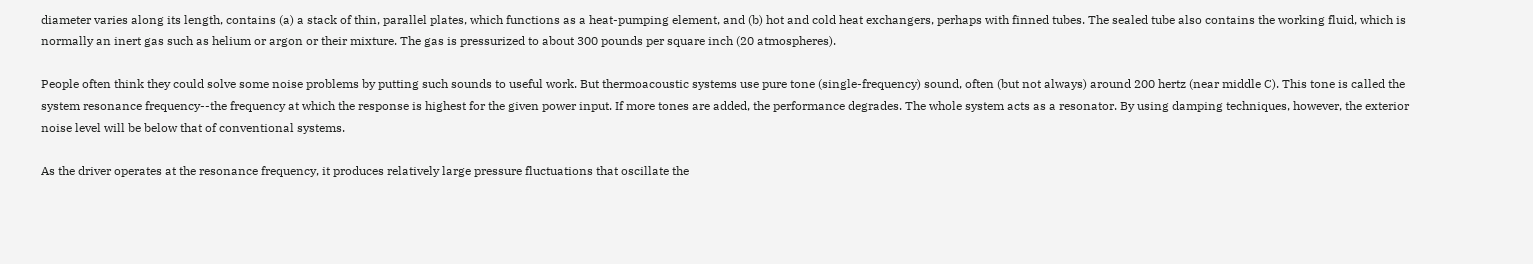diameter varies along its length, contains (a) a stack of thin, parallel plates, which functions as a heat-pumping element, and (b) hot and cold heat exchangers, perhaps with finned tubes. The sealed tube also contains the working fluid, which is normally an inert gas such as helium or argon or their mixture. The gas is pressurized to about 300 pounds per square inch (20 atmospheres).

People often think they could solve some noise problems by putting such sounds to useful work. But thermoacoustic systems use pure tone (single-frequency) sound, often (but not always) around 200 hertz (near middle C). This tone is called the system resonance frequency--the frequency at which the response is highest for the given power input. If more tones are added, the performance degrades. The whole system acts as a resonator. By using damping techniques, however, the exterior noise level will be below that of conventional systems.

As the driver operates at the resonance frequency, it produces relatively large pressure fluctuations that oscillate the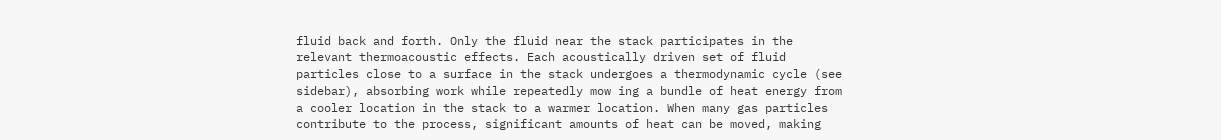fluid back and forth. Only the fluid near the stack participates in the relevant thermoacoustic effects. Each acoustically driven set of fluid particles close to a surface in the stack undergoes a thermodynamic cycle (see sidebar), absorbing work while repeatedly mow ing a bundle of heat energy from a cooler location in the stack to a warmer location. When many gas particles contribute to the process, significant amounts of heat can be moved, making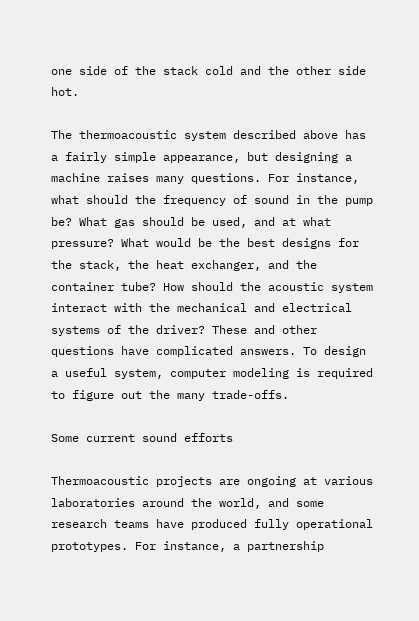one side of the stack cold and the other side hot.

The thermoacoustic system described above has a fairly simple appearance, but designing a machine raises many questions. For instance, what should the frequency of sound in the pump be? What gas should be used, and at what pressure? What would be the best designs for the stack, the heat exchanger, and the container tube? How should the acoustic system interact with the mechanical and electrical systems of the driver? These and other questions have complicated answers. To design a useful system, computer modeling is required to figure out the many trade-offs.

Some current sound efforts

Thermoacoustic projects are ongoing at various laboratories around the world, and some research teams have produced fully operational prototypes. For instance, a partnership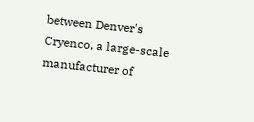between Denver's Cryenco, a large-scale manufacturer of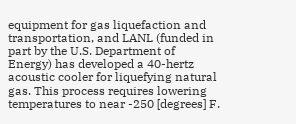equipment for gas liquefaction and transportation, and LANL (funded in part by the U.S. Department of Energy) has developed a 40-hertz acoustic cooler for liquefying natural gas. This process requires lowering temperatures to near -250 [degrees] F.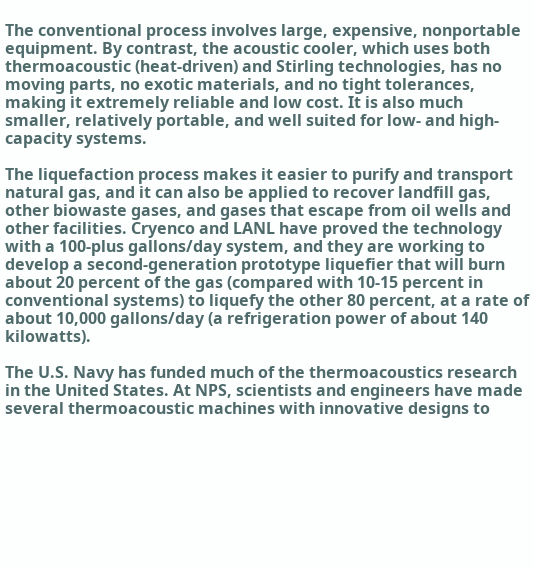The conventional process involves large, expensive, nonportable equipment. By contrast, the acoustic cooler, which uses both thermoacoustic (heat-driven) and Stirling technologies, has no moving parts, no exotic materials, and no tight tolerances, making it extremely reliable and low cost. It is also much smaller, relatively portable, and well suited for low- and high-capacity systems.

The liquefaction process makes it easier to purify and transport natural gas, and it can also be applied to recover landfill gas, other biowaste gases, and gases that escape from oil wells and other facilities. Cryenco and LANL have proved the technology with a 100-plus gallons/day system, and they are working to develop a second-generation prototype liquefier that will burn about 20 percent of the gas (compared with 10-15 percent in conventional systems) to liquefy the other 80 percent, at a rate of about 10,000 gallons/day (a refrigeration power of about 140 kilowatts).

The U.S. Navy has funded much of the thermoacoustics research in the United States. At NPS, scientists and engineers have made several thermoacoustic machines with innovative designs to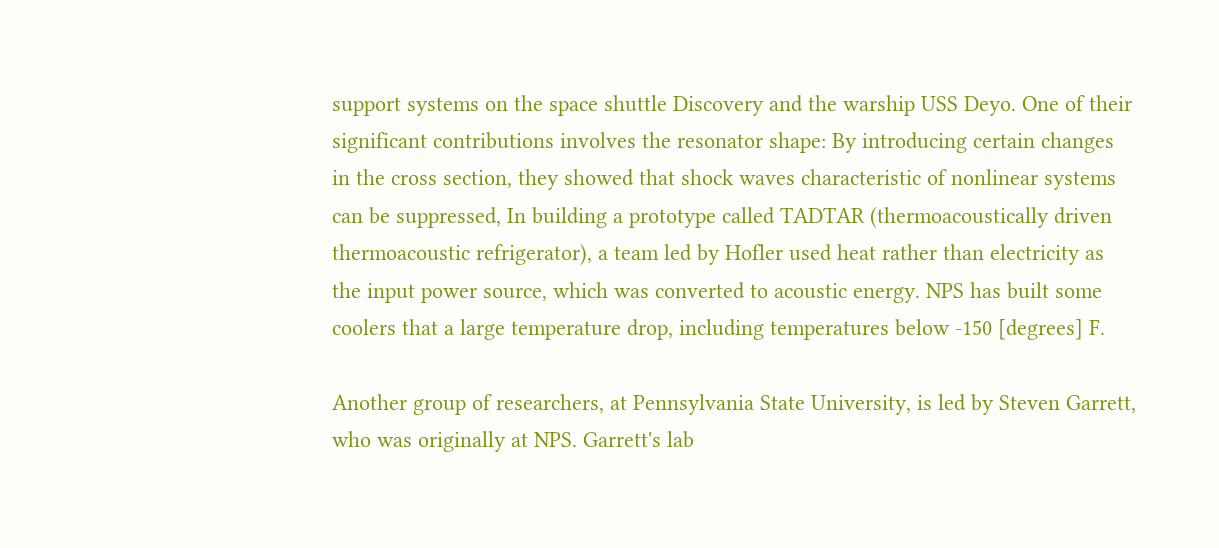support systems on the space shuttle Discovery and the warship USS Deyo. One of their significant contributions involves the resonator shape: By introducing certain changes in the cross section, they showed that shock waves characteristic of nonlinear systems can be suppressed, In building a prototype called TADTAR (thermoacoustically driven thermoacoustic refrigerator), a team led by Hofler used heat rather than electricity as the input power source, which was converted to acoustic energy. NPS has built some coolers that a large temperature drop, including temperatures below -150 [degrees] F.

Another group of researchers, at Pennsylvania State University, is led by Steven Garrett, who was originally at NPS. Garrett's lab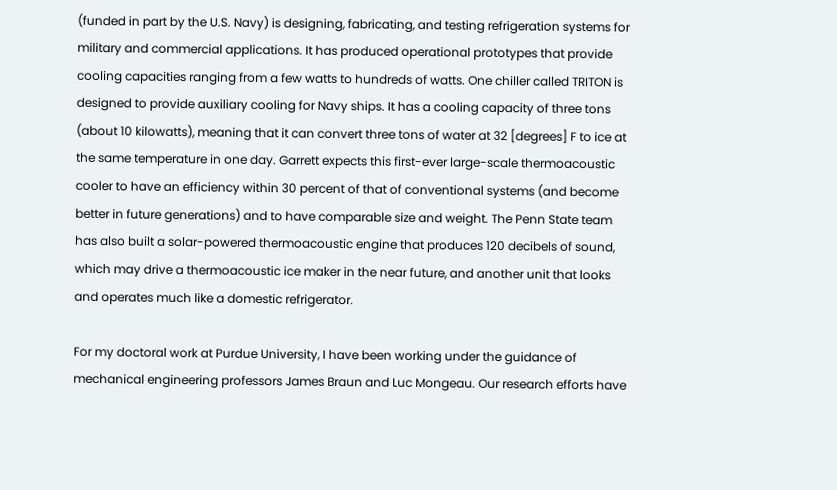(funded in part by the U.S. Navy) is designing, fabricating, and testing refrigeration systems for military and commercial applications. It has produced operational prototypes that provide cooling capacities ranging from a few watts to hundreds of watts. One chiller called TRITON is designed to provide auxiliary cooling for Navy ships. It has a cooling capacity of three tons (about 10 kilowatts), meaning that it can convert three tons of water at 32 [degrees] F to ice at the same temperature in one day. Garrett expects this first-ever large-scale thermoacoustic cooler to have an efficiency within 30 percent of that of conventional systems (and become better in future generations) and to have comparable size and weight. The Penn State team has also built a solar-powered thermoacoustic engine that produces 120 decibels of sound, which may drive a thermoacoustic ice maker in the near future, and another unit that looks and operates much like a domestic refrigerator.

For my doctoral work at Purdue University, I have been working under the guidance of mechanical engineering professors James Braun and Luc Mongeau. Our research efforts have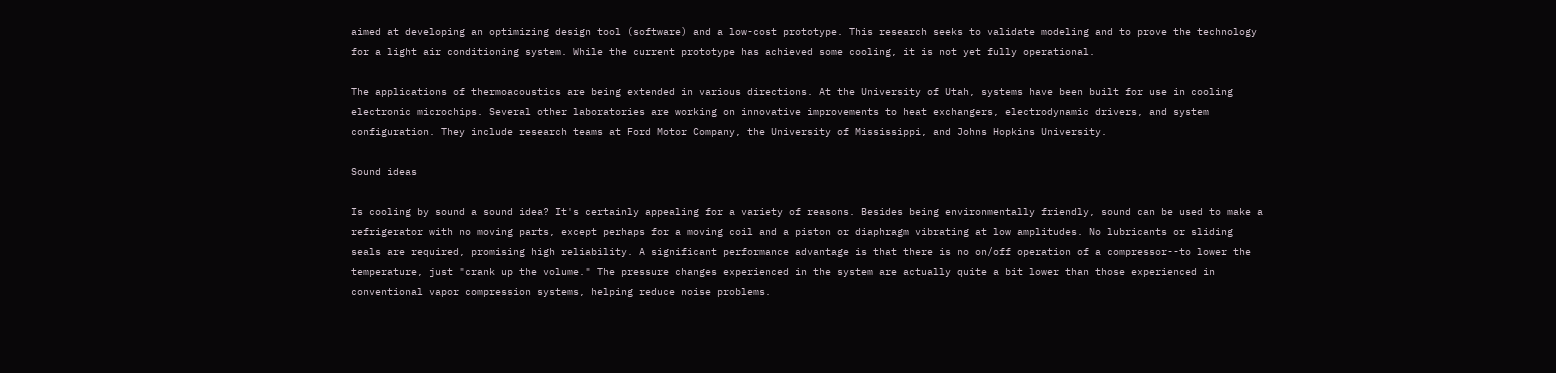aimed at developing an optimizing design tool (software) and a low-cost prototype. This research seeks to validate modeling and to prove the technology for a light air conditioning system. While the current prototype has achieved some cooling, it is not yet fully operational.

The applications of thermoacoustics are being extended in various directions. At the University of Utah, systems have been built for use in cooling electronic microchips. Several other laboratories are working on innovative improvements to heat exchangers, electrodynamic drivers, and system configuration. They include research teams at Ford Motor Company, the University of Mississippi, and Johns Hopkins University.

Sound ideas

Is cooling by sound a sound idea? It's certainly appealing for a variety of reasons. Besides being environmentally friendly, sound can be used to make a refrigerator with no moving parts, except perhaps for a moving coil and a piston or diaphragm vibrating at low amplitudes. No lubricants or sliding seals are required, promising high reliability. A significant performance advantage is that there is no on/off operation of a compressor--to lower the temperature, just "crank up the volume." The pressure changes experienced in the system are actually quite a bit lower than those experienced in conventional vapor compression systems, helping reduce noise problems.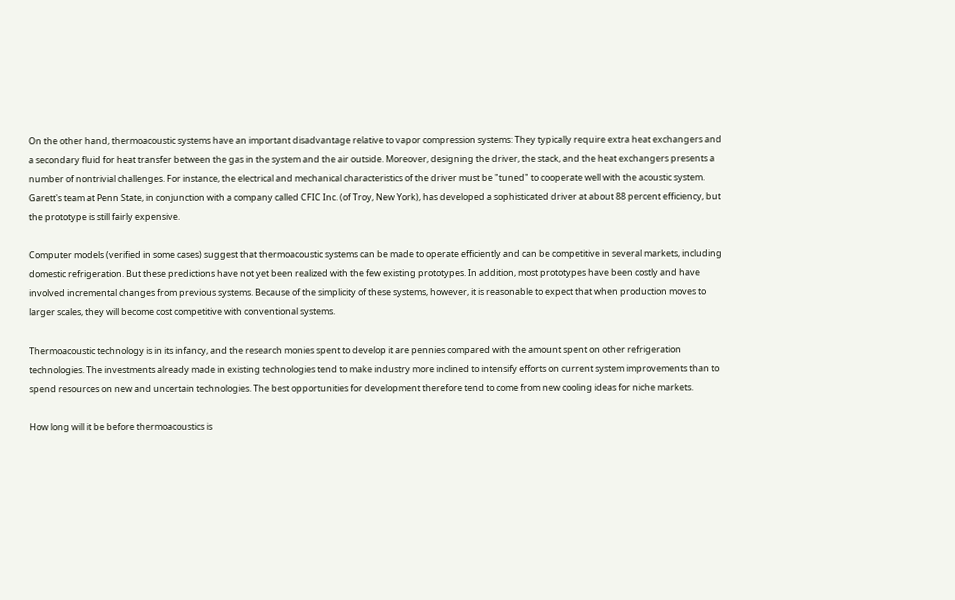On the other hand, thermoacoustic systems have an important disadvantage relative to vapor compression systems: They typically require extra heat exchangers and a secondary fluid for heat transfer between the gas in the system and the air outside. Moreover, designing the driver, the stack, and the heat exchangers presents a number of nontrivial challenges. For instance, the electrical and mechanical characteristics of the driver must be "tuned" to cooperate well with the acoustic system. Garett's team at Penn State, in conjunction with a company called CFIC Inc. (of Troy, New York), has developed a sophisticated driver at about 88 percent efficiency, but the prototype is still fairly expensive.

Computer models (verified in some cases) suggest that thermoacoustic systems can be made to operate efficiently and can be competitive in several markets, including domestic refrigeration. But these predictions have not yet been realized with the few existing prototypes. In addition, most prototypes have been costly and have involved incremental changes from previous systems. Because of the simplicity of these systems, however, it is reasonable to expect that when production moves to larger scales, they will become cost competitive with conventional systems.

Thermoacoustic technology is in its infancy, and the research monies spent to develop it are pennies compared with the amount spent on other refrigeration technologies. The investments already made in existing technologies tend to make industry more inclined to intensify efforts on current system improvements than to spend resources on new and uncertain technologies. The best opportunities for development therefore tend to come from new cooling ideas for niche markets.

How long will it be before thermoacoustics is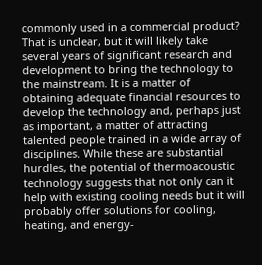commonly used in a commercial product? That is unclear, but it will likely take several years of significant research and development to bring the technology to the mainstream. It is a matter of obtaining adequate financial resources to develop the technology and, perhaps just as important, a matter of attracting talented people trained in a wide array of disciplines. While these are substantial hurdles, the potential of thermoacoustic technology suggests that not only can it help with existing cooling needs but it will probably offer solutions for cooling, heating, and energy-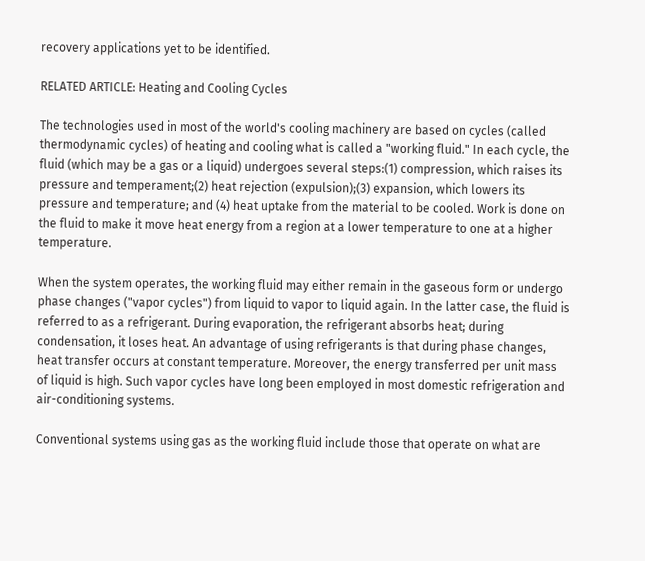recovery applications yet to be identified.

RELATED ARTICLE: Heating and Cooling Cycles

The technologies used in most of the world's cooling machinery are based on cycles (called thermodynamic cycles) of heating and cooling what is called a "working fluid." In each cycle, the fluid (which may be a gas or a liquid) undergoes several steps:(1) compression, which raises its pressure and temperament;(2) heat rejection (expulsion);(3) expansion, which lowers its pressure and temperature; and (4) heat uptake from the material to be cooled. Work is done on the fluid to make it move heat energy from a region at a lower temperature to one at a higher temperature.

When the system operates, the working fluid may either remain in the gaseous form or undergo phase changes ("vapor cycles") from liquid to vapor to liquid again. In the latter case, the fluid is referred to as a refrigerant. During evaporation, the refrigerant absorbs heat; during condensation, it loses heat. An advantage of using refrigerants is that during phase changes, heat transfer occurs at constant temperature. Moreover, the energy transferred per unit mass of liquid is high. Such vapor cycles have long been employed in most domestic refrigeration and air-conditioning systems.

Conventional systems using gas as the working fluid include those that operate on what are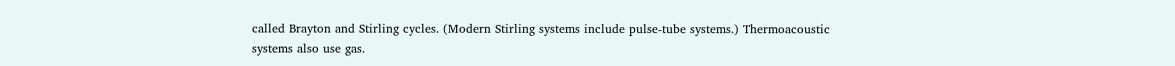called Brayton and Stirling cycles. (Modern Stirling systems include pulse-tube systems.) Thermoacoustic systems also use gas.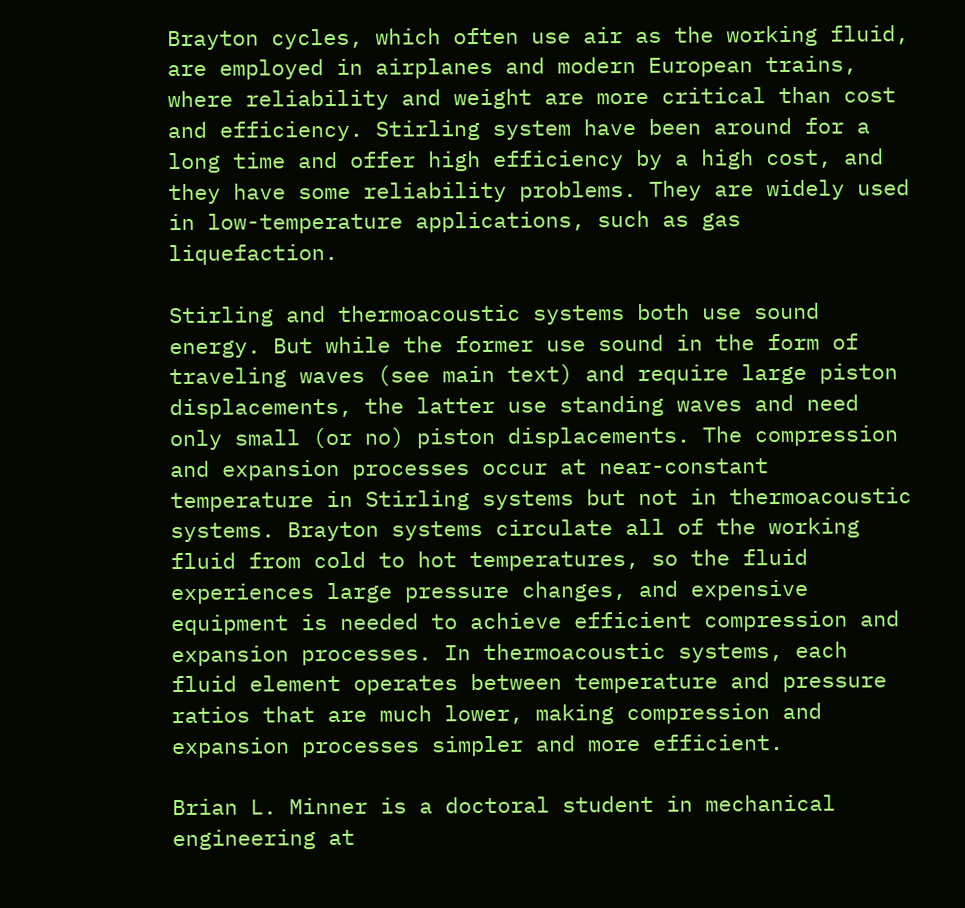Brayton cycles, which often use air as the working fluid, are employed in airplanes and modern European trains, where reliability and weight are more critical than cost and efficiency. Stirling system have been around for a long time and offer high efficiency by a high cost, and they have some reliability problems. They are widely used in low-temperature applications, such as gas liquefaction.

Stirling and thermoacoustic systems both use sound energy. But while the former use sound in the form of traveling waves (see main text) and require large piston displacements, the latter use standing waves and need only small (or no) piston displacements. The compression and expansion processes occur at near-constant temperature in Stirling systems but not in thermoacoustic systems. Brayton systems circulate all of the working fluid from cold to hot temperatures, so the fluid experiences large pressure changes, and expensive equipment is needed to achieve efficient compression and expansion processes. In thermoacoustic systems, each fluid element operates between temperature and pressure ratios that are much lower, making compression and expansion processes simpler and more efficient.

Brian L. Minner is a doctoral student in mechanical engineering at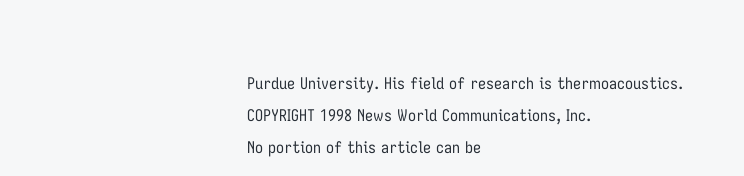Purdue University. His field of research is thermoacoustics.
COPYRIGHT 1998 News World Communications, Inc.
No portion of this article can be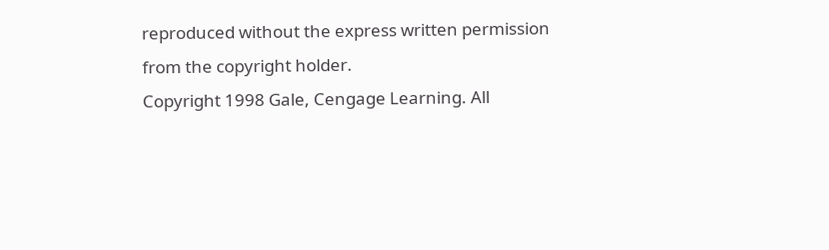reproduced without the express written permission from the copyright holder.
Copyright 1998 Gale, Cengage Learning. All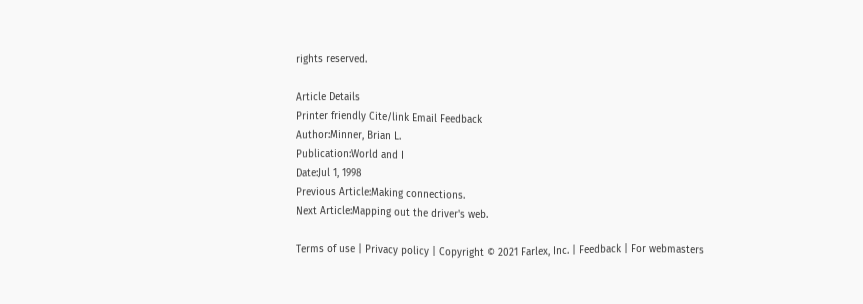rights reserved.

Article Details
Printer friendly Cite/link Email Feedback
Author:Minner, Brian L.
Publication:World and I
Date:Jul 1, 1998
Previous Article:Making connections.
Next Article:Mapping out the driver's web.

Terms of use | Privacy policy | Copyright © 2021 Farlex, Inc. | Feedback | For webmasters